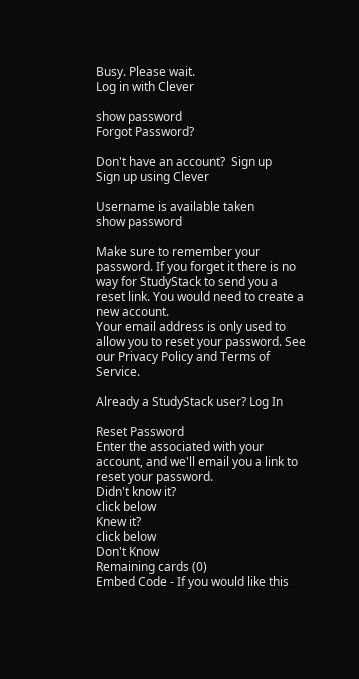Busy. Please wait.
Log in with Clever

show password
Forgot Password?

Don't have an account?  Sign up
Sign up using Clever

Username is available taken
show password

Make sure to remember your password. If you forget it there is no way for StudyStack to send you a reset link. You would need to create a new account.
Your email address is only used to allow you to reset your password. See our Privacy Policy and Terms of Service.

Already a StudyStack user? Log In

Reset Password
Enter the associated with your account, and we'll email you a link to reset your password.
Didn't know it?
click below
Knew it?
click below
Don't Know
Remaining cards (0)
Embed Code - If you would like this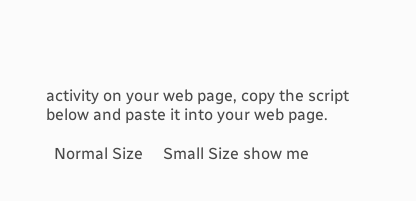activity on your web page, copy the script below and paste it into your web page.

  Normal Size     Small Size show me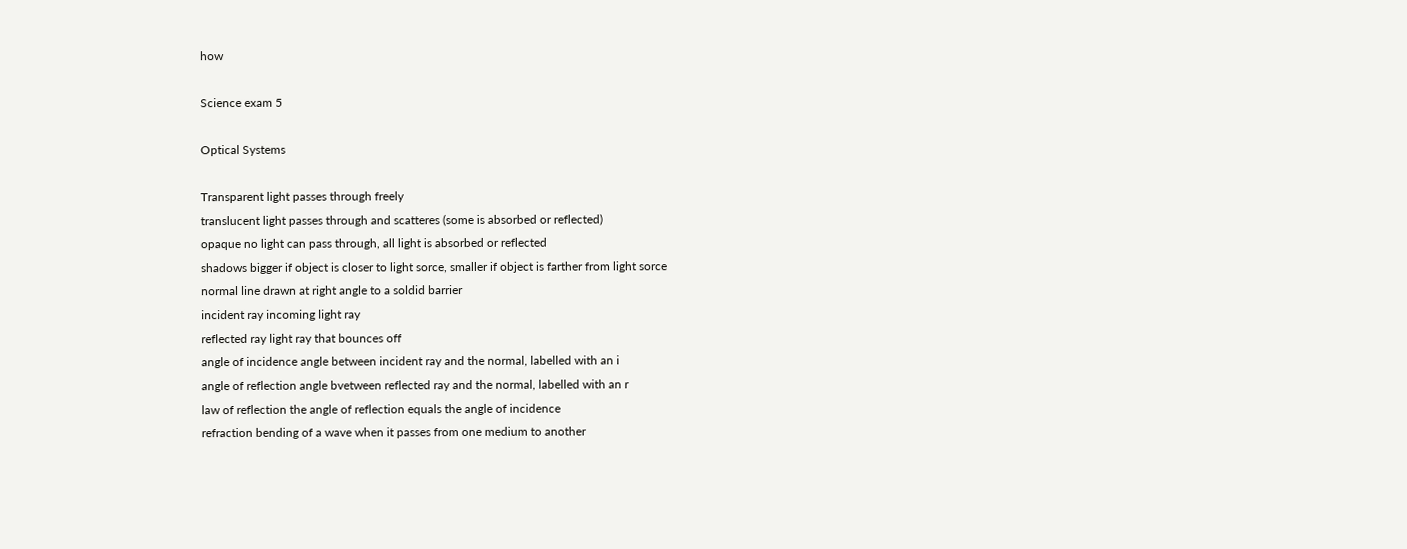how

Science exam 5

Optical Systems

Transparent light passes through freely
translucent light passes through and scatteres (some is absorbed or reflected)
opaque no light can pass through, all light is absorbed or reflected
shadows bigger if object is closer to light sorce, smaller if object is farther from light sorce
normal line drawn at right angle to a soldid barrier
incident ray incoming light ray
reflected ray light ray that bounces off
angle of incidence angle between incident ray and the normal, labelled with an i
angle of reflection angle bvetween reflected ray and the normal, labelled with an r
law of reflection the angle of reflection equals the angle of incidence
refraction bending of a wave when it passes from one medium to another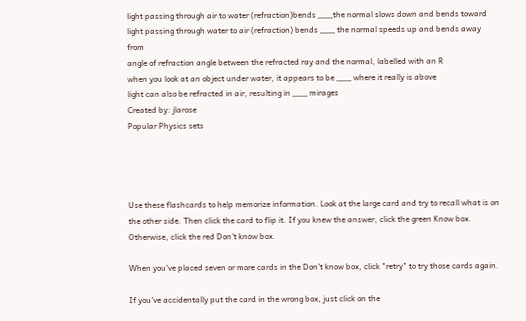light passing through air to water (refraction)bends ___the normal slows down and bends toward
light passing through water to air (refraction) bends ___ the normal speeds up and bends away from
angle of refraction angle between the refracted ray and the normal, labelled with an R
when you look at an object under water, it appears to be ___ where it really is above
light can also be refracted in air, resulting in ___ mirages
Created by: jlarose
Popular Physics sets




Use these flashcards to help memorize information. Look at the large card and try to recall what is on the other side. Then click the card to flip it. If you knew the answer, click the green Know box. Otherwise, click the red Don't know box.

When you've placed seven or more cards in the Don't know box, click "retry" to try those cards again.

If you've accidentally put the card in the wrong box, just click on the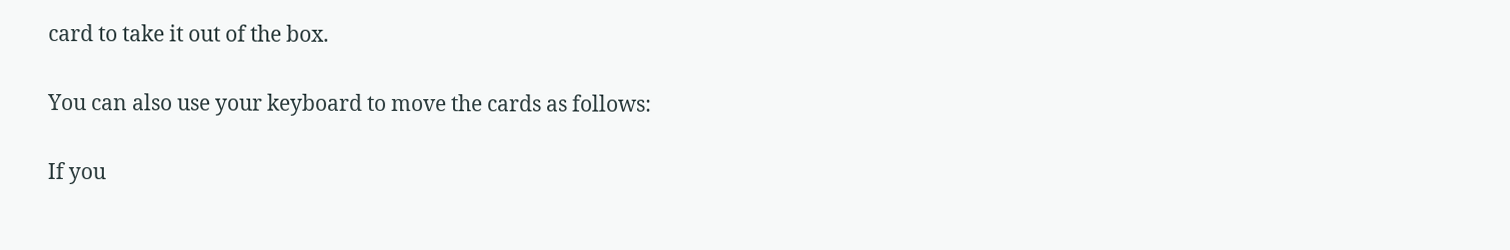card to take it out of the box.

You can also use your keyboard to move the cards as follows:

If you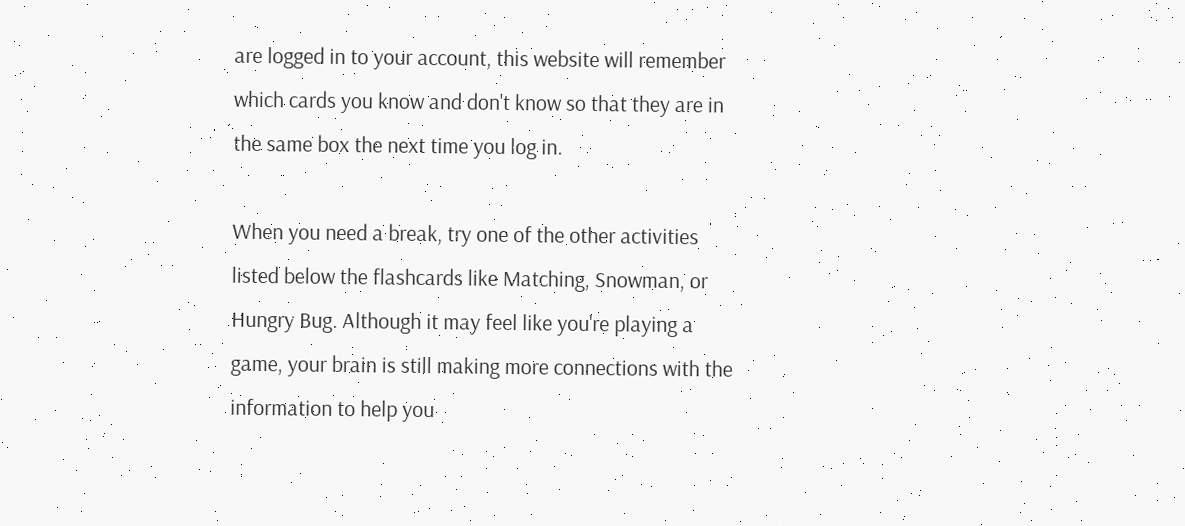are logged in to your account, this website will remember which cards you know and don't know so that they are in the same box the next time you log in.

When you need a break, try one of the other activities listed below the flashcards like Matching, Snowman, or Hungry Bug. Although it may feel like you're playing a game, your brain is still making more connections with the information to help you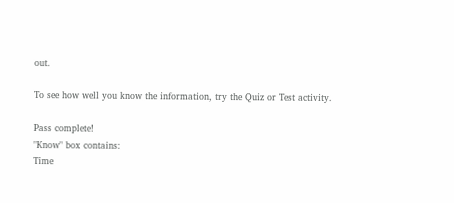out.

To see how well you know the information, try the Quiz or Test activity.

Pass complete!
"Know" box contains:
Time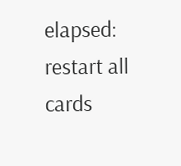elapsed:
restart all cards